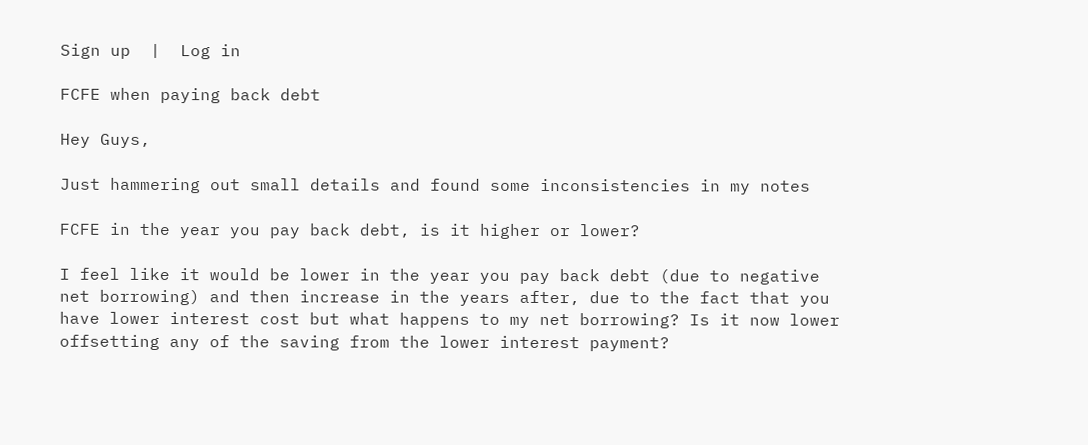Sign up  |  Log in

FCFE when paying back debt

Hey Guys,

Just hammering out small details and found some inconsistencies in my notes

FCFE in the year you pay back debt, is it higher or lower?

I feel like it would be lower in the year you pay back debt (due to negative net borrowing) and then increase in the years after, due to the fact that you have lower interest cost but what happens to my net borrowing? Is it now lower offsetting any of the saving from the lower interest payment?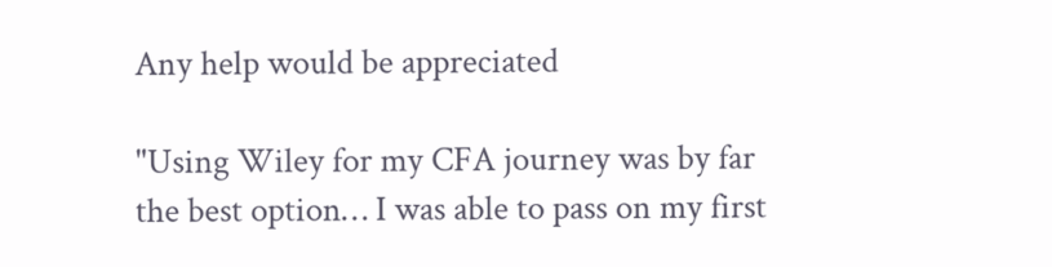Any help would be appreciated

"Using Wiley for my CFA journey was by far the best option… I was able to pass on my first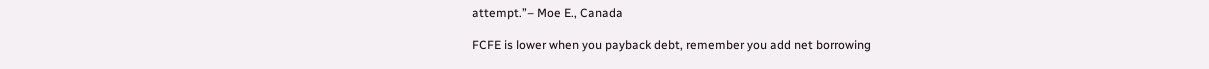attempt.”– Moe E., Canada

FCFE is lower when you payback debt, remember you add net borrowing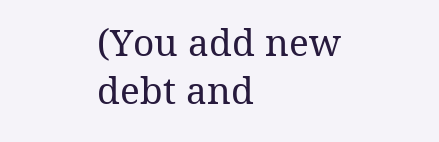(You add new debt and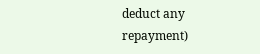deduct any repayment)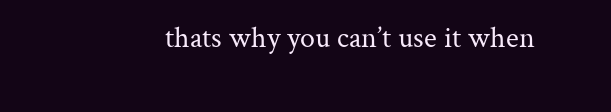thats why you can’t use it when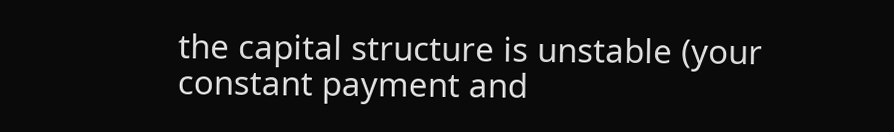the capital structure is unstable (your constant payment and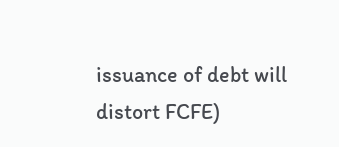issuance of debt will distort FCFE)